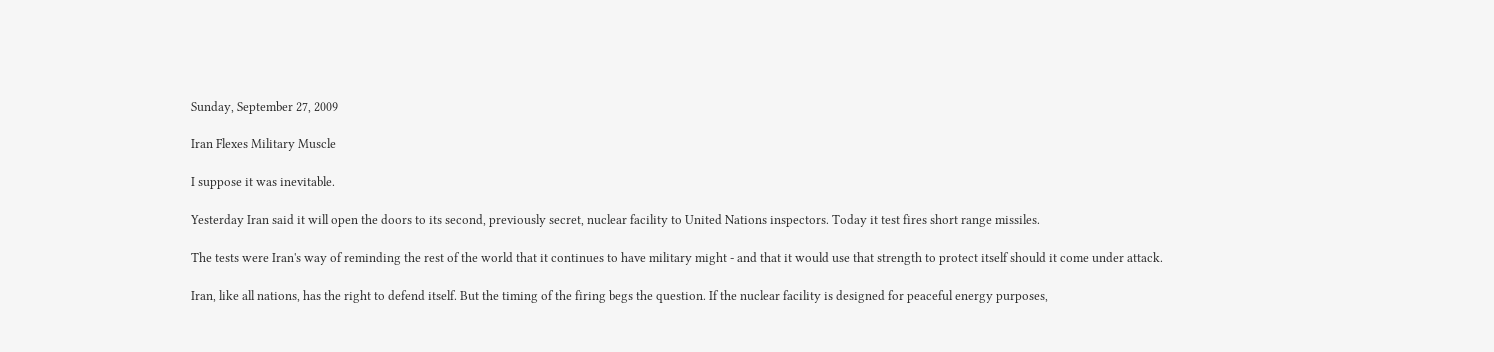Sunday, September 27, 2009

Iran Flexes Military Muscle

I suppose it was inevitable.

Yesterday Iran said it will open the doors to its second, previously secret, nuclear facility to United Nations inspectors. Today it test fires short range missiles.

The tests were Iran's way of reminding the rest of the world that it continues to have military might - and that it would use that strength to protect itself should it come under attack.

Iran, like all nations, has the right to defend itself. But the timing of the firing begs the question. If the nuclear facility is designed for peaceful energy purposes,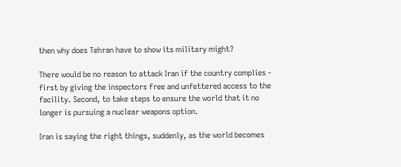then why does Tehran have to show its military might?

There would be no reason to attack Iran if the country complies - first by giving the inspectors free and unfettered access to the facility. Second, to take steps to ensure the world that it no longer is pursuing a nuclear weapons option.

Iran is saying the right things, suddenly, as the world becomes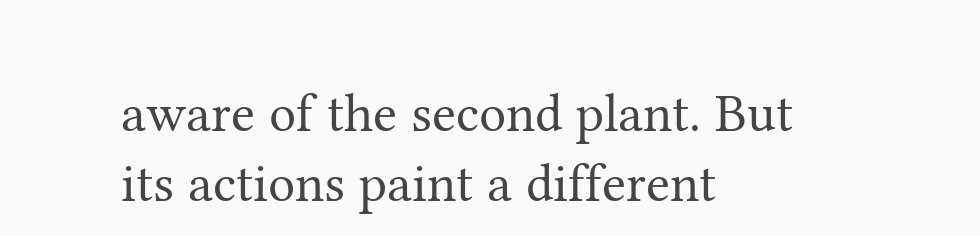aware of the second plant. But its actions paint a different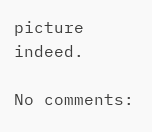picture indeed.

No comments: